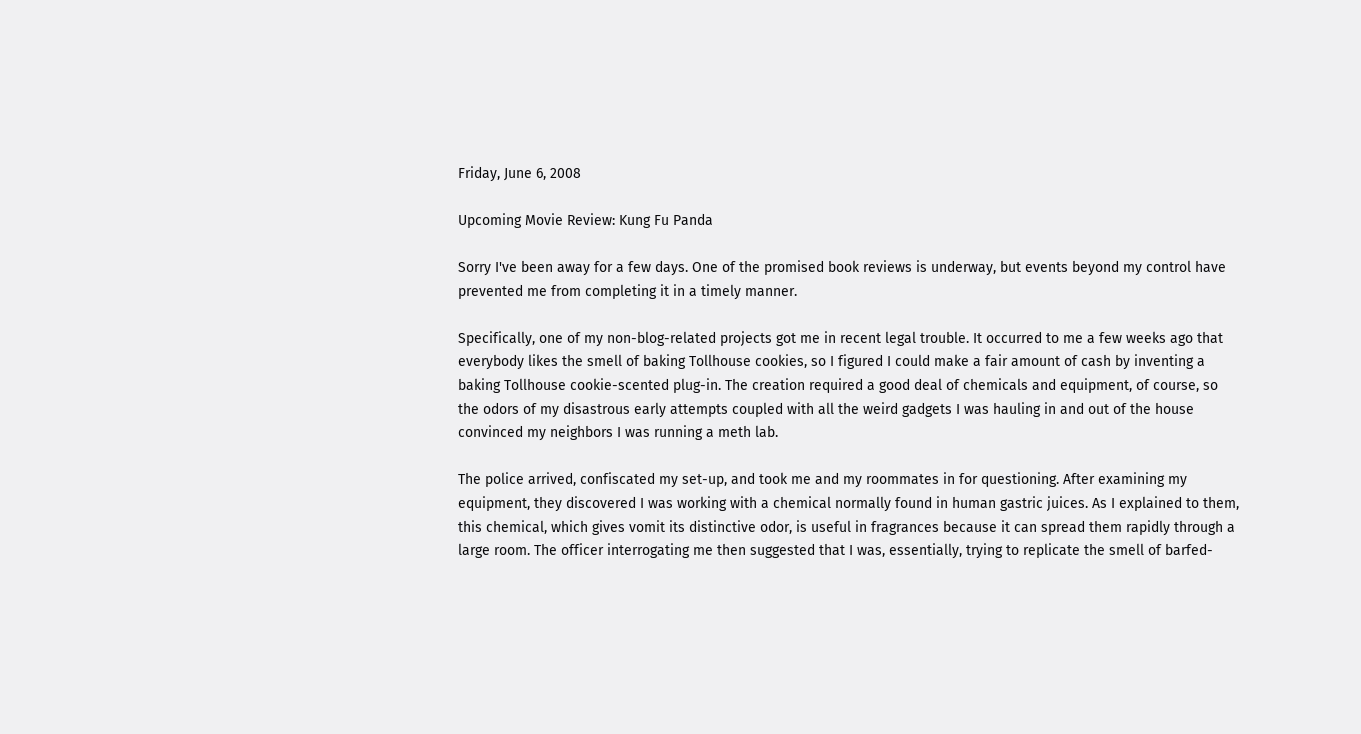Friday, June 6, 2008

Upcoming Movie Review: Kung Fu Panda

Sorry I've been away for a few days. One of the promised book reviews is underway, but events beyond my control have prevented me from completing it in a timely manner.

Specifically, one of my non-blog-related projects got me in recent legal trouble. It occurred to me a few weeks ago that everybody likes the smell of baking Tollhouse cookies, so I figured I could make a fair amount of cash by inventing a baking Tollhouse cookie-scented plug-in. The creation required a good deal of chemicals and equipment, of course, so the odors of my disastrous early attempts coupled with all the weird gadgets I was hauling in and out of the house convinced my neighbors I was running a meth lab.

The police arrived, confiscated my set-up, and took me and my roommates in for questioning. After examining my equipment, they discovered I was working with a chemical normally found in human gastric juices. As I explained to them, this chemical, which gives vomit its distinctive odor, is useful in fragrances because it can spread them rapidly through a large room. The officer interrogating me then suggested that I was, essentially, trying to replicate the smell of barfed-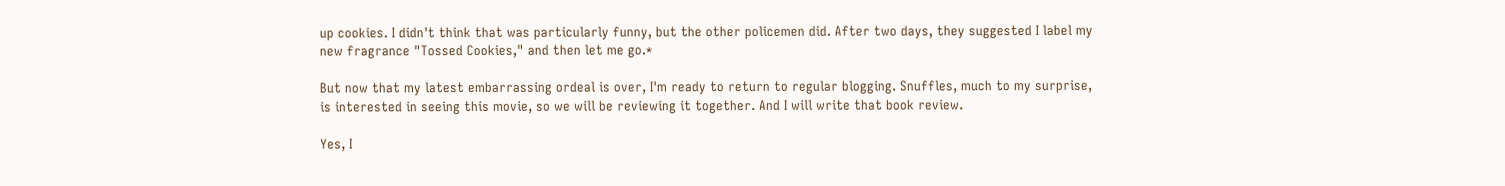up cookies. I didn't think that was particularly funny, but the other policemen did. After two days, they suggested I label my new fragrance "Tossed Cookies," and then let me go.*

But now that my latest embarrassing ordeal is over, I'm ready to return to regular blogging. Snuffles, much to my surprise, is interested in seeing this movie, so we will be reviewing it together. And I will write that book review.

Yes, I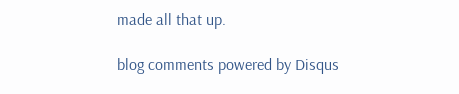made all that up.

blog comments powered by Disqus